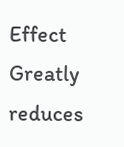Effect Greatly reduces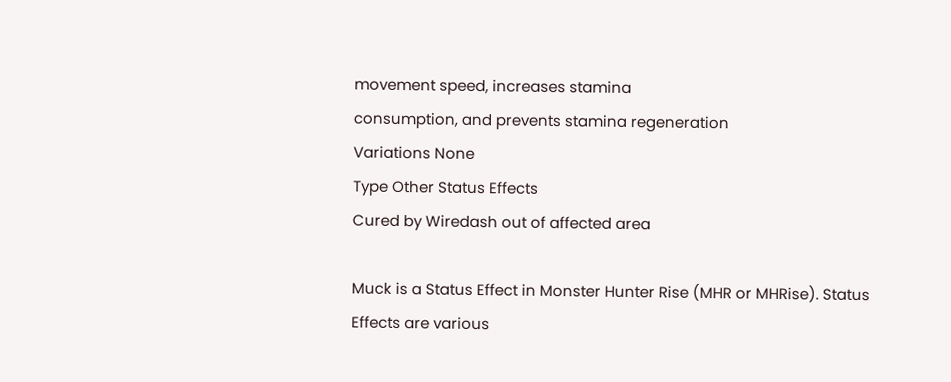movement speed, increases stamina
consumption, and prevents stamina regeneration
Variations None
Type Other Status Effects
Cured by Wiredash out of affected area

Muck is a Status Effect in Monster Hunter Rise (MHR or MHRise). Status Effects are various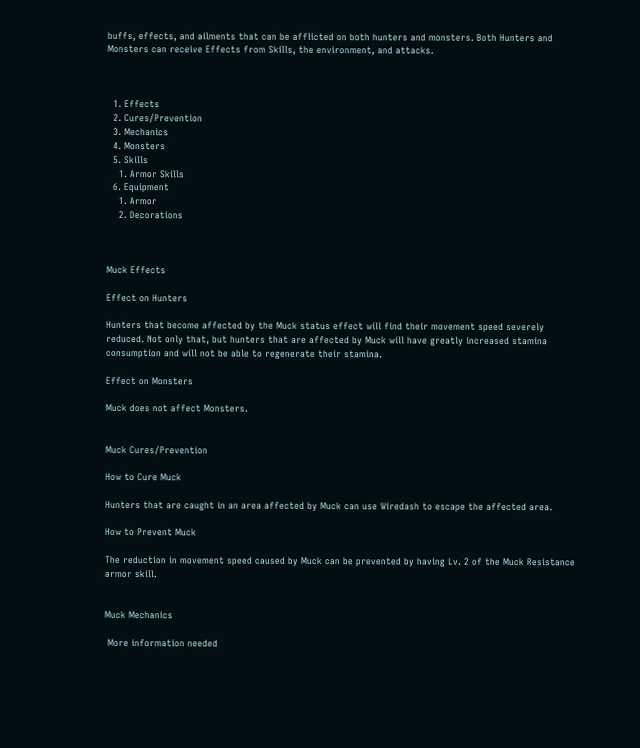buffs, effects, and ailments that can be afflicted on both hunters and monsters. Both Hunters and Monsters can receive Effects from Skills, the environment, and attacks.



  1. Effects
  2. Cures/Prevention
  3. Mechanics
  4. Monsters
  5. Skills
    1. Armor Skills
  6. Equipment
    1. Armor
    2. Decorations



Muck Effects

Effect on Hunters

Hunters that become affected by the Muck status effect will find their movement speed severely reduced. Not only that, but hunters that are affected by Muck will have greatly increased stamina consumption and will not be able to regenerate their stamina.

Effect on Monsters

Muck does not affect Monsters.


Muck Cures/Prevention

How to Cure Muck

Hunters that are caught in an area affected by Muck can use Wiredash to escape the affected area.

How to Prevent Muck

The reduction in movement speed caused by Muck can be prevented by having Lv. 2 of the Muck Resistance armor skill.


Muck Mechanics

 More information needed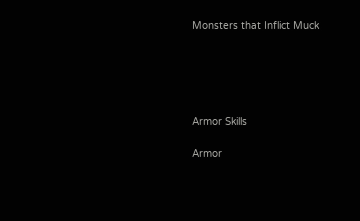Monsters that Inflict Muck





Armor Skills

Armor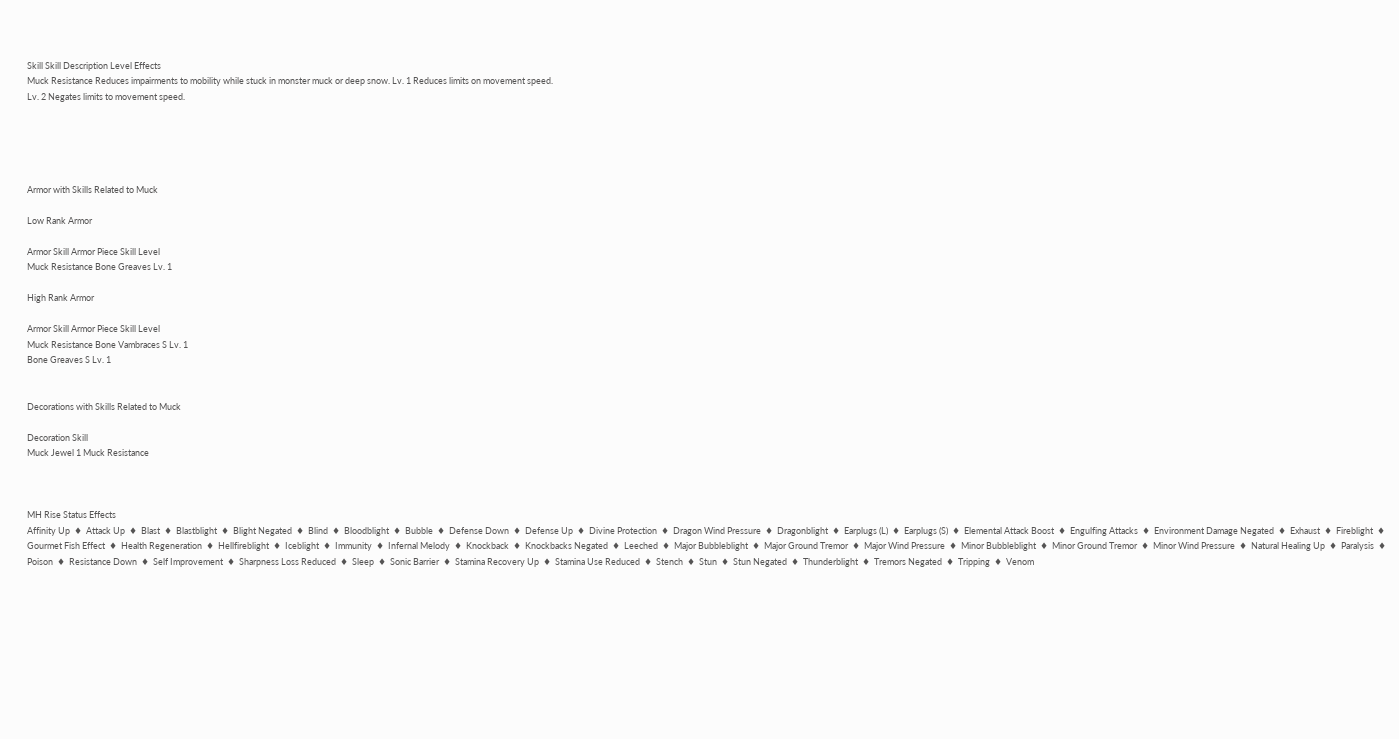Skill Skill Description Level Effects
Muck Resistance Reduces impairments to mobility while stuck in monster muck or deep snow. Lv. 1 Reduces limits on movement speed.
Lv. 2 Negates limits to movement speed.





Armor with Skills Related to Muck

Low Rank Armor

Armor Skill Armor Piece Skill Level
Muck Resistance Bone Greaves Lv. 1

High Rank Armor

Armor Skill Armor Piece Skill Level
Muck Resistance Bone Vambraces S Lv. 1
Bone Greaves S Lv. 1


Decorations with Skills Related to Muck

Decoration Skill
Muck Jewel 1 Muck Resistance



MH Rise Status Effects
Affinity Up  ♦  Attack Up  ♦  Blast  ♦  Blastblight  ♦  Blight Negated  ♦  Blind  ♦  Bloodblight  ♦  Bubble  ♦  Defense Down  ♦  Defense Up  ♦  Divine Protection  ♦  Dragon Wind Pressure  ♦  Dragonblight  ♦  Earplugs (L)  ♦  Earplugs (S)  ♦  Elemental Attack Boost  ♦  Engulfing Attacks  ♦  Environment Damage Negated  ♦  Exhaust  ♦  Fireblight  ♦  Gourmet Fish Effect  ♦  Health Regeneration  ♦  Hellfireblight  ♦  Iceblight  ♦  Immunity  ♦  Infernal Melody  ♦  Knockback  ♦  Knockbacks Negated  ♦  Leeched  ♦  Major Bubbleblight  ♦  Major Ground Tremor  ♦  Major Wind Pressure  ♦  Minor Bubbleblight  ♦  Minor Ground Tremor  ♦  Minor Wind Pressure  ♦  Natural Healing Up  ♦  Paralysis  ♦  Poison  ♦  Resistance Down  ♦  Self Improvement  ♦  Sharpness Loss Reduced  ♦  Sleep  ♦  Sonic Barrier  ♦  Stamina Recovery Up  ♦  Stamina Use Reduced  ♦  Stench  ♦  Stun  ♦  Stun Negated  ♦  Thunderblight  ♦  Tremors Negated  ♦  Tripping  ♦  Venom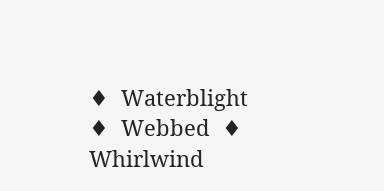♦  Waterblight  ♦  Webbed  ♦  Whirlwind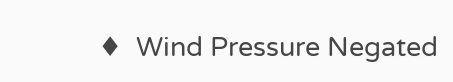♦  Wind Pressure Negated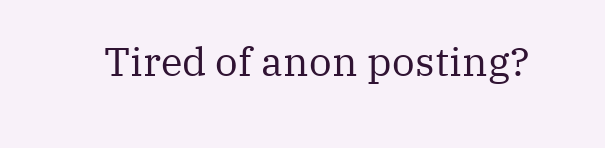Tired of anon posting?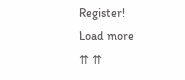Register!
Load more
⇈ ⇈